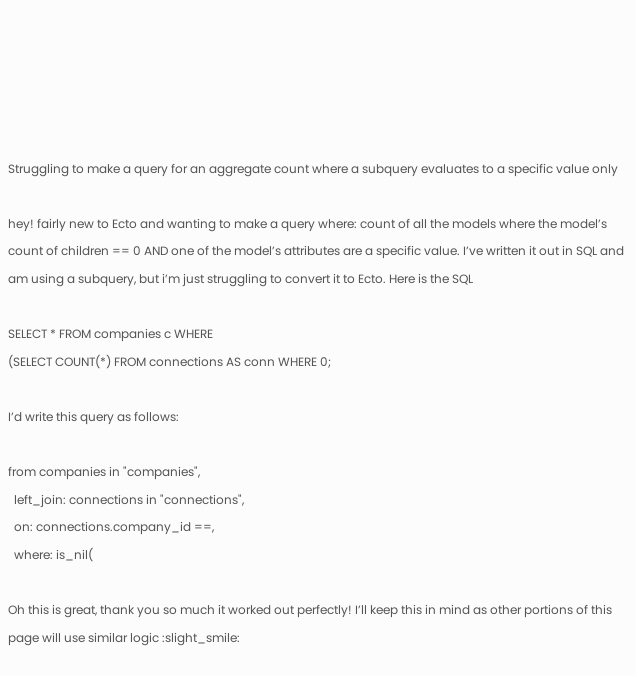Struggling to make a query for an aggregate count where a subquery evaluates to a specific value only

hey! fairly new to Ecto and wanting to make a query where: count of all the models where the model’s count of children == 0 AND one of the model’s attributes are a specific value. I’ve written it out in SQL and am using a subquery, but i’m just struggling to convert it to Ecto. Here is the SQL

SELECT * FROM companies c WHERE
(SELECT COUNT(*) FROM connections AS conn WHERE 0;

I’d write this query as follows:

from companies in "companies",
  left_join: connections in "connections",
  on: connections.company_id ==,
  where: is_nil(

Oh this is great, thank you so much it worked out perfectly! I’ll keep this in mind as other portions of this page will use similar logic :slight_smile: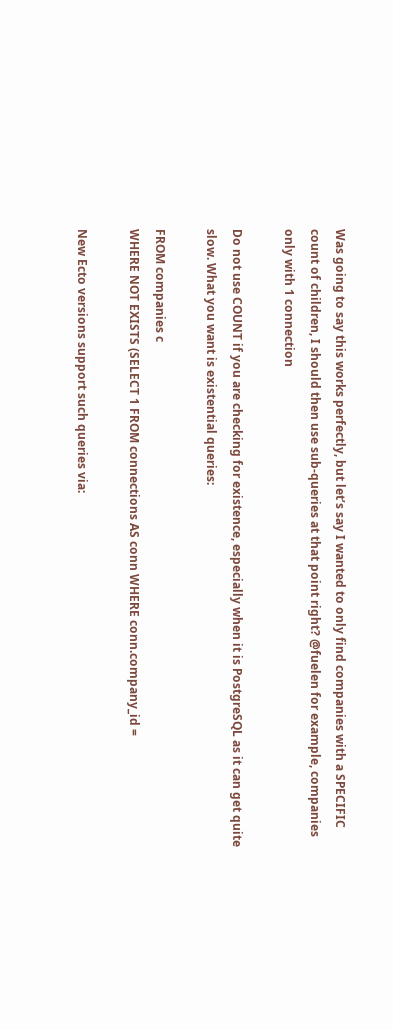Was going to say this works perfectly, but let’s say I wanted to only find companies with a SPECIFIC count of children, I should then use sub-queries at that point right? @fuelen for example, companies only with 1 connection

Do not use COUNT if you are checking for existence, especially when it is PostgreSQL as it can get quite slow. What you want is existential queries:

FROM companies c
WHERE NOT EXISTS (SELECT 1 FROM connections AS conn WHERE conn.company_id =

New Ecto versions support such queries via: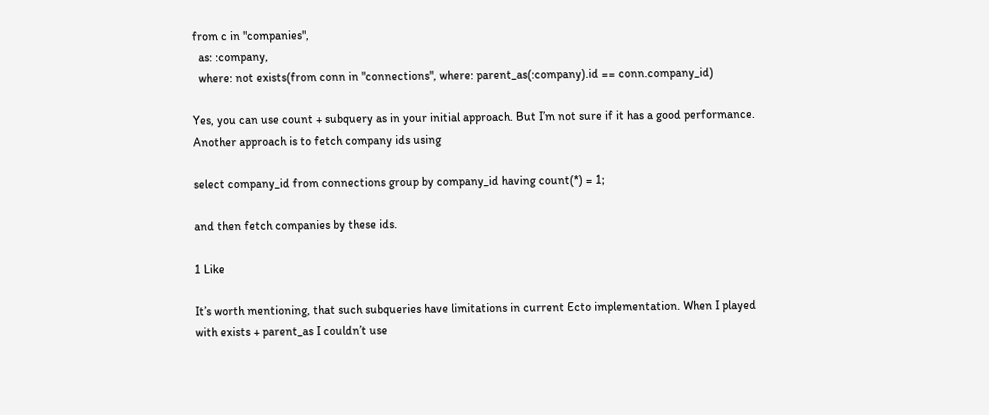from c in "companies",
  as: :company,
  where: not exists(from conn in "connections", where: parent_as(:company).id == conn.company_id)

Yes, you can use count + subquery as in your initial approach. But I’m not sure if it has a good performance.
Another approach is to fetch company ids using

select company_id from connections group by company_id having count(*) = 1;

and then fetch companies by these ids.

1 Like

It’s worth mentioning, that such subqueries have limitations in current Ecto implementation. When I played with exists + parent_as I couldn’t use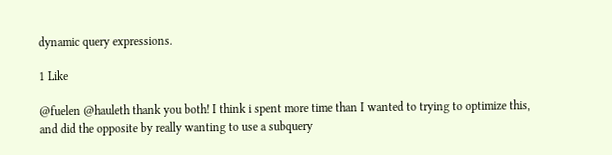dynamic query expressions.

1 Like

@fuelen @hauleth thank you both! I think i spent more time than I wanted to trying to optimize this, and did the opposite by really wanting to use a subquery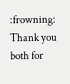:frowning: Thank you both for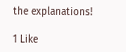the explanations!

1 Like